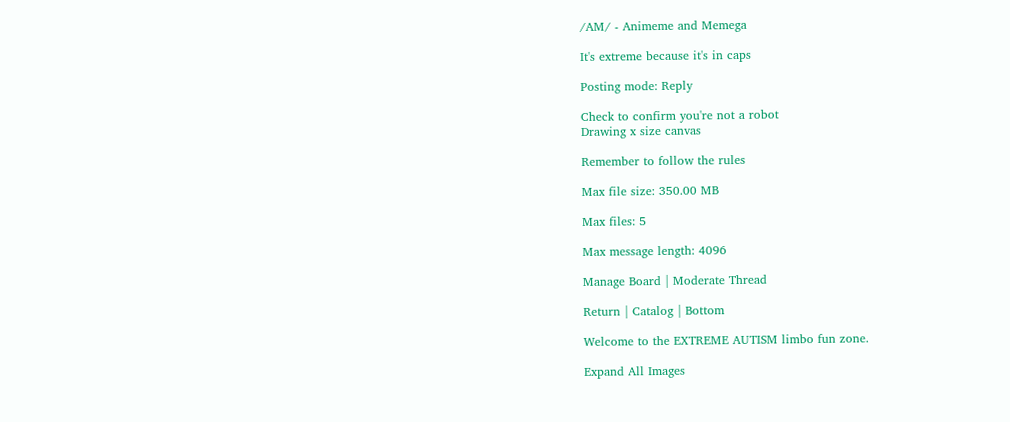/AM/ - Animeme and Memega

It's extreme because it's in caps

Posting mode: Reply

Check to confirm you're not a robot
Drawing x size canvas

Remember to follow the rules

Max file size: 350.00 MB

Max files: 5

Max message length: 4096

Manage Board | Moderate Thread

Return | Catalog | Bottom

Welcome to the EXTREME AUTISM limbo fun zone.

Expand All Images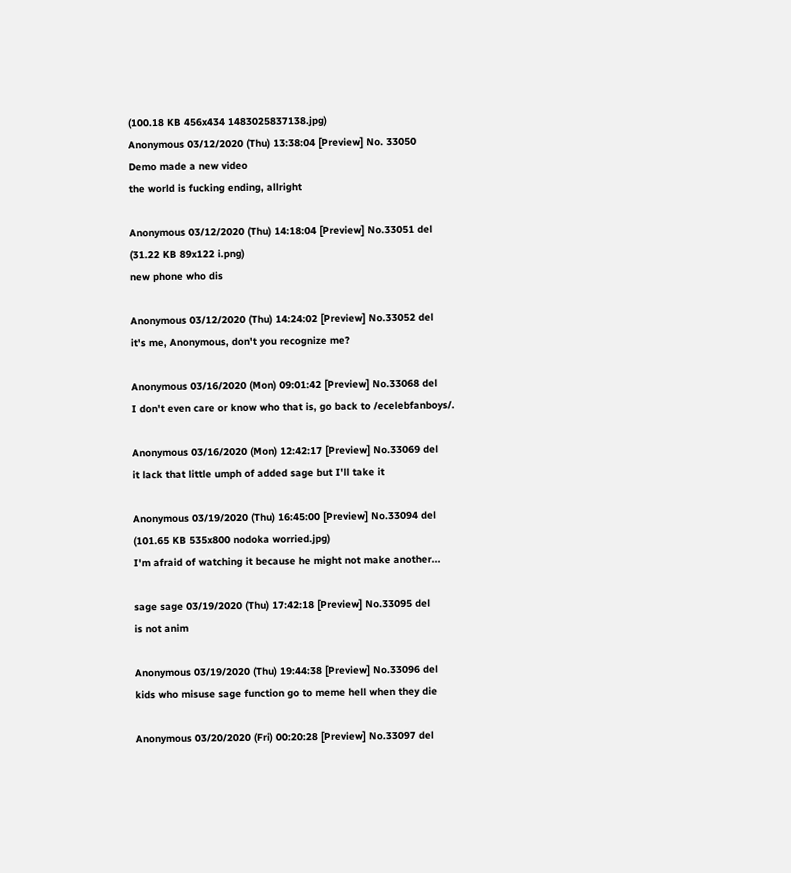(100.18 KB 456x434 1483025837138.jpg)
Anonymous 03/12/2020 (Thu) 13:38:04 [Preview] No. 33050
Demo made a new video
the world is fucking ending, allright

Anonymous 03/12/2020 (Thu) 14:18:04 [Preview] No.33051 del
(31.22 KB 89x122 i.png)
new phone who dis

Anonymous 03/12/2020 (Thu) 14:24:02 [Preview] No.33052 del
it's me, Anonymous, don't you recognize me?

Anonymous 03/16/2020 (Mon) 09:01:42 [Preview] No.33068 del
I don't even care or know who that is, go back to /ecelebfanboys/.

Anonymous 03/16/2020 (Mon) 12:42:17 [Preview] No.33069 del
it lack that little umph of added sage but I'll take it

Anonymous 03/19/2020 (Thu) 16:45:00 [Preview] No.33094 del
(101.65 KB 535x800 nodoka worried.jpg)
I'm afraid of watching it because he might not make another...

sage sage 03/19/2020 (Thu) 17:42:18 [Preview] No.33095 del
is not anim

Anonymous 03/19/2020 (Thu) 19:44:38 [Preview] No.33096 del
kids who misuse sage function go to meme hell when they die

Anonymous 03/20/2020 (Fri) 00:20:28 [Preview] No.33097 del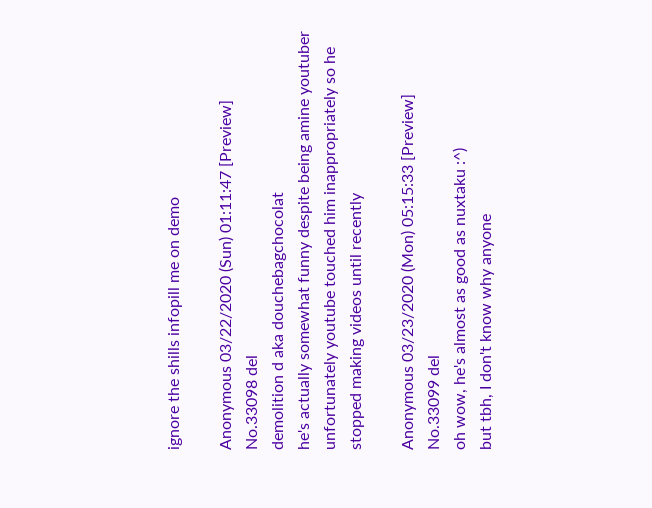ignore the shills infopill me on demo

Anonymous 03/22/2020 (Sun) 01:11:47 [Preview] No.33098 del
demolition d aka douchebagchocolat
he's actually somewhat funny despite being amine youtuber
unfortunately youtube touched him inappropriately so he stopped making videos until recently

Anonymous 03/23/2020 (Mon) 05:15:33 [Preview] No.33099 del
oh wow, he's almost as good as nuxtaku :^)
but tbh, I don't know why anyone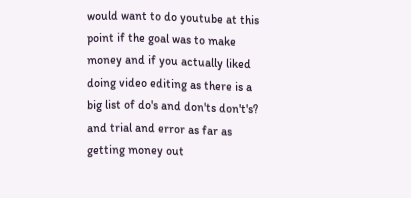would want to do youtube at this point if the goal was to make money and if you actually liked doing video editing as there is a big list of do's and don'ts don't's? and trial and error as far as getting money out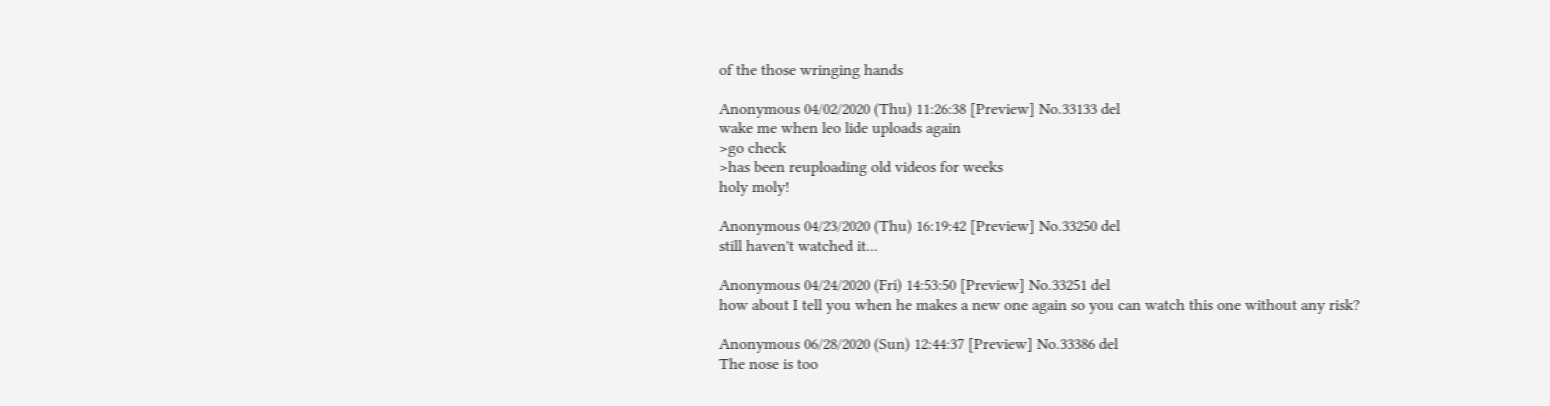of the those wringing hands

Anonymous 04/02/2020 (Thu) 11:26:38 [Preview] No.33133 del
wake me when leo lide uploads again
>go check
>has been reuploading old videos for weeks
holy moly!

Anonymous 04/23/2020 (Thu) 16:19:42 [Preview] No.33250 del
still haven't watched it...

Anonymous 04/24/2020 (Fri) 14:53:50 [Preview] No.33251 del
how about I tell you when he makes a new one again so you can watch this one without any risk?

Anonymous 06/28/2020 (Sun) 12:44:37 [Preview] No.33386 del
The nose is too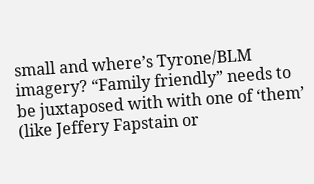small and where’s Tyrone/BLM imagery? “Family friendly” needs to be juxtaposed with with one of ‘them’ (like Jeffery Fapstain or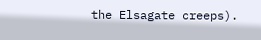the Elsagate creeps).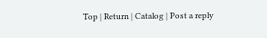Top | Return | Catalog | Post a reply